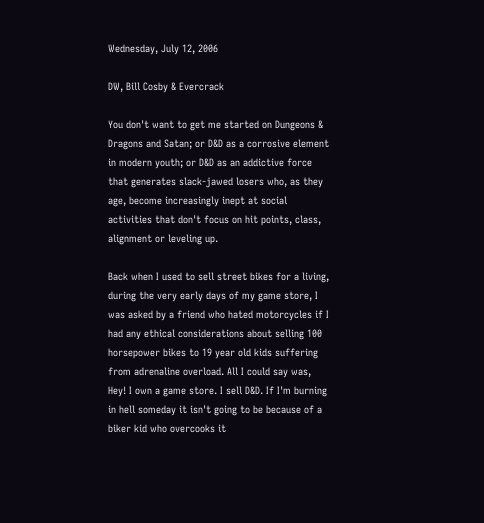Wednesday, July 12, 2006

DW, Bill Cosby & Evercrack

You don't want to get me started on Dungeons & Dragons and Satan; or D&D as a corrosive element in modern youth; or D&D as an addictive force that generates slack-jawed losers who, as they age, become increasingly inept at social activities that don't focus on hit points, class, alignment or leveling up.

Back when I used to sell street bikes for a living, during the very early days of my game store, I was asked by a friend who hated motorcycles if I had any ethical considerations about selling 100 horsepower bikes to 19 year old kids suffering from adrenaline overload. All I could say was, Hey! I own a game store. I sell D&D. If I'm burning in hell someday it isn't going to be because of a biker kid who overcooks it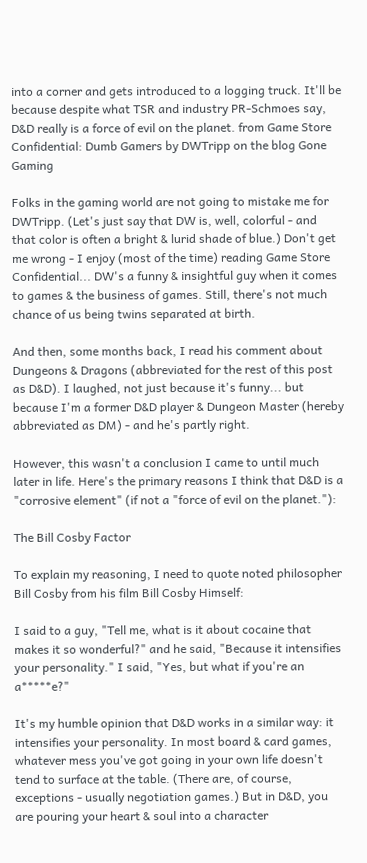into a corner and gets introduced to a logging truck. It'll be because despite what TSR and industry PR-Schmoes say, D&D really is a force of evil on the planet. from Game Store Confidential: Dumb Gamers by DWTripp on the blog Gone Gaming

Folks in the gaming world are not going to mistake me for DWTripp. (Let's just say that DW is, well, colorful - and that color is often a bright & lurid shade of blue.) Don't get me wrong - I enjoy (most of the time) reading Game Store Confidential... DW's a funny & insightful guy when it comes to games & the business of games. Still, there's not much chance of us being twins separated at birth.

And then, some months back, I read his comment about Dungeons & Dragons (abbreviated for the rest of this post as D&D). I laughed, not just because it's funny... but because I'm a former D&D player & Dungeon Master (hereby abbreviated as DM) - and he's partly right.

However, this wasn't a conclusion I came to until much later in life. Here's the primary reasons I think that D&D is a "corrosive element" (if not a "force of evil on the planet."):

The Bill Cosby Factor

To explain my reasoning, I need to quote noted philosopher Bill Cosby from his film Bill Cosby Himself:

I said to a guy, "Tell me, what is it about cocaine that makes it so wonderful?" and he said, "Because it intensifies your personality." I said, "Yes, but what if you're an a*****e?"

It's my humble opinion that D&D works in a similar way: it intensifies your personality. In most board & card games, whatever mess you've got going in your own life doesn't tend to surface at the table. (There are, of course, exceptions - usually negotiation games.) But in D&D, you are pouring your heart & soul into a character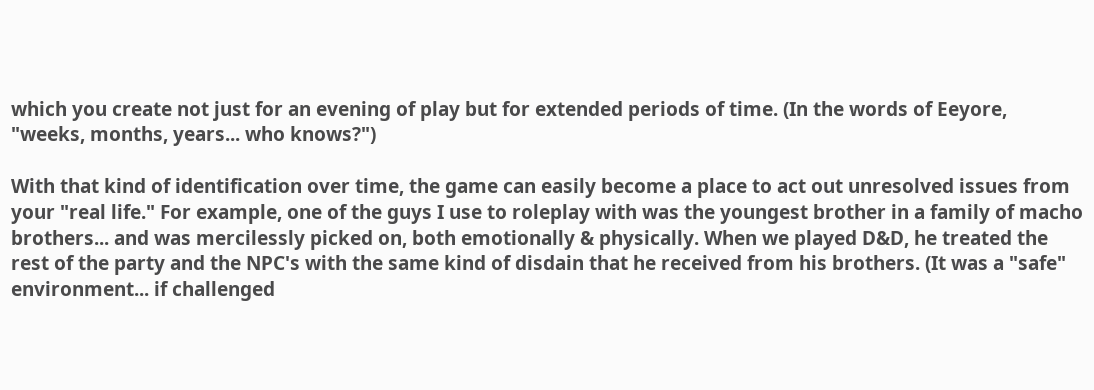which you create not just for an evening of play but for extended periods of time. (In the words of Eeyore, "weeks, months, years... who knows?")

With that kind of identification over time, the game can easily become a place to act out unresolved issues from your "real life." For example, one of the guys I use to roleplay with was the youngest brother in a family of macho brothers... and was mercilessly picked on, both emotionally & physically. When we played D&D, he treated the rest of the party and the NPC's with the same kind of disdain that he received from his brothers. (It was a "safe" environment... if challenged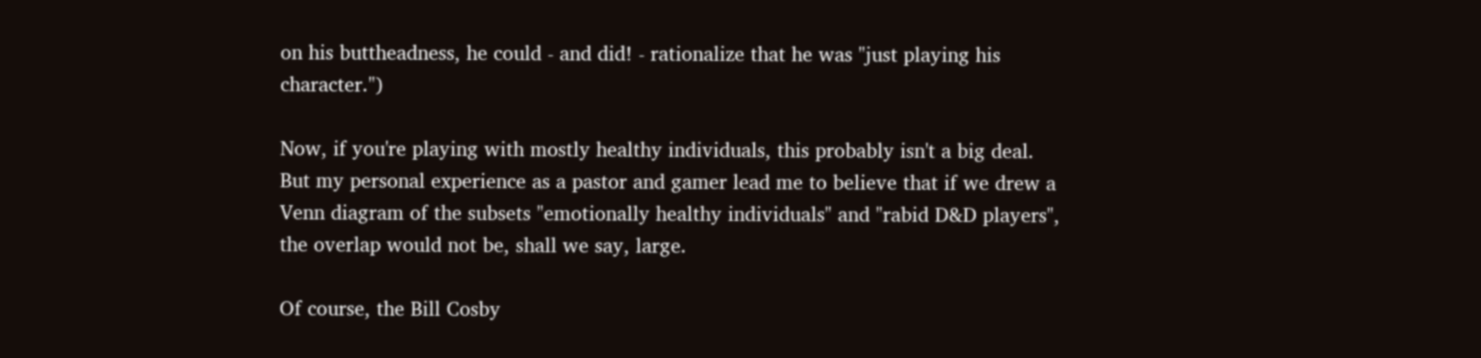on his buttheadness, he could - and did! - rationalize that he was "just playing his character.")

Now, if you're playing with mostly healthy individuals, this probably isn't a big deal. But my personal experience as a pastor and gamer lead me to believe that if we drew a Venn diagram of the subsets "emotionally healthy individuals" and "rabid D&D players", the overlap would not be, shall we say, large.

Of course, the Bill Cosby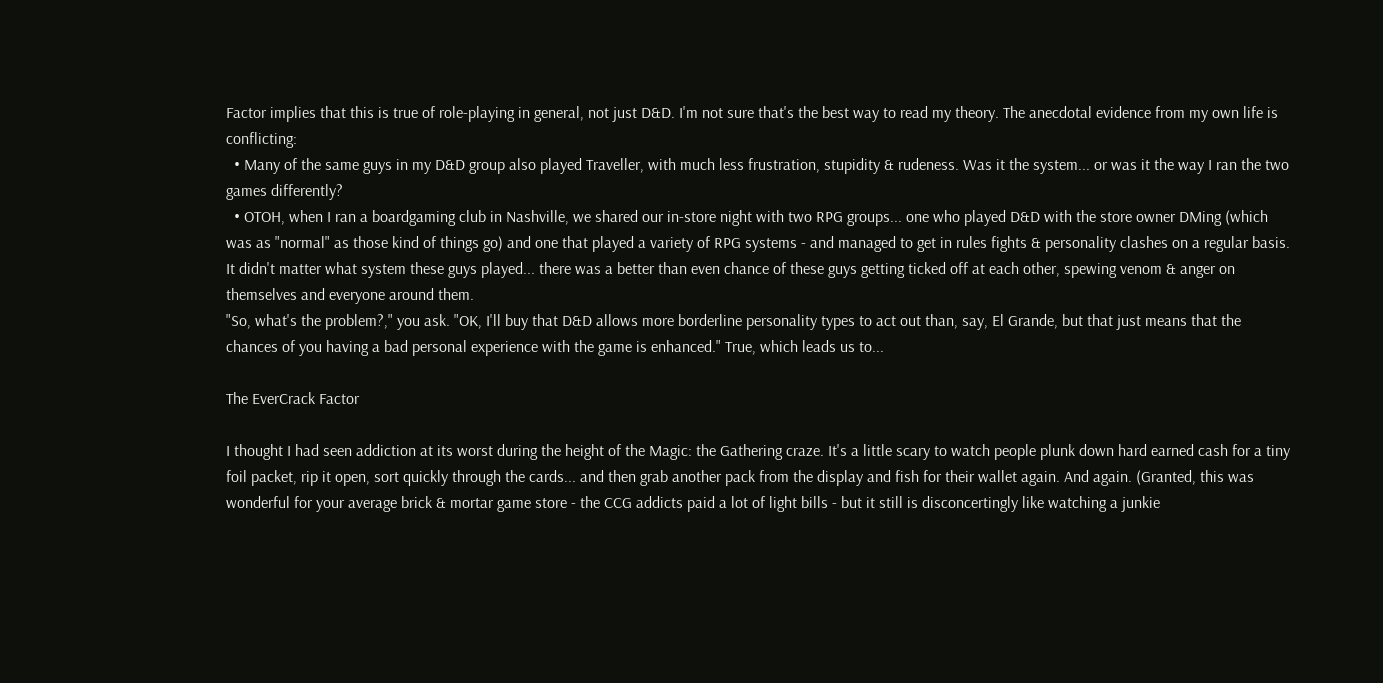Factor implies that this is true of role-playing in general, not just D&D. I'm not sure that's the best way to read my theory. The anecdotal evidence from my own life is conflicting:
  • Many of the same guys in my D&D group also played Traveller, with much less frustration, stupidity & rudeness. Was it the system... or was it the way I ran the two games differently?
  • OTOH, when I ran a boardgaming club in Nashville, we shared our in-store night with two RPG groups... one who played D&D with the store owner DMing (which was as "normal" as those kind of things go) and one that played a variety of RPG systems - and managed to get in rules fights & personality clashes on a regular basis. It didn't matter what system these guys played... there was a better than even chance of these guys getting ticked off at each other, spewing venom & anger on themselves and everyone around them.
"So, what's the problem?," you ask. "OK, I'll buy that D&D allows more borderline personality types to act out than, say, El Grande, but that just means that the chances of you having a bad personal experience with the game is enhanced." True, which leads us to...

The EverCrack Factor

I thought I had seen addiction at its worst during the height of the Magic: the Gathering craze. It's a little scary to watch people plunk down hard earned cash for a tiny foil packet, rip it open, sort quickly through the cards... and then grab another pack from the display and fish for their wallet again. And again. (Granted, this was wonderful for your average brick & mortar game store - the CCG addicts paid a lot of light bills - but it still is disconcertingly like watching a junkie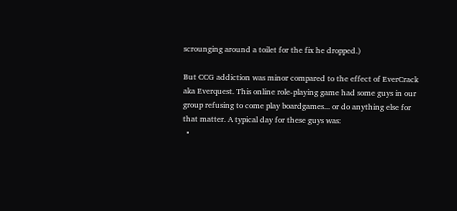scrounging around a toilet for the fix he dropped.)

But CCG addiction was minor compared to the effect of EverCrack aka Everquest. This online role-playing game had some guys in our group refusing to come play boardgames... or do anything else for that matter. A typical day for these guys was:
  •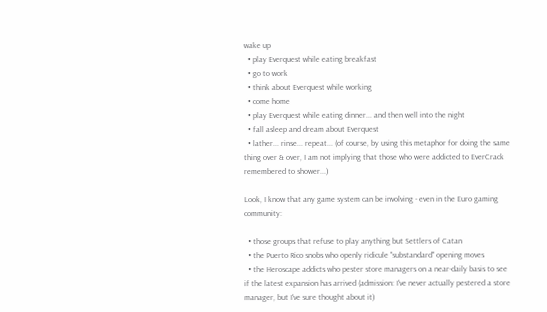wake up
  • play Everquest while eating breakfast
  • go to work
  • think about Everquest while working
  • come home
  • play Everquest while eating dinner... and then well into the night
  • fall asleep and dream about Everquest
  • lather... rinse... repeat... (of course, by using this metaphor for doing the same thing over & over, I am not implying that those who were addicted to EverCrack remembered to shower...)

Look, I know that any game system can be involving - even in the Euro gaming community:

  • those groups that refuse to play anything but Settlers of Catan
  • the Puerto Rico snobs who openly ridicule "substandard" opening moves
  • the Heroscape addicts who pester store managers on a near-daily basis to see if the latest expansion has arrived (admission: I've never actually pestered a store manager, but I've sure thought about it)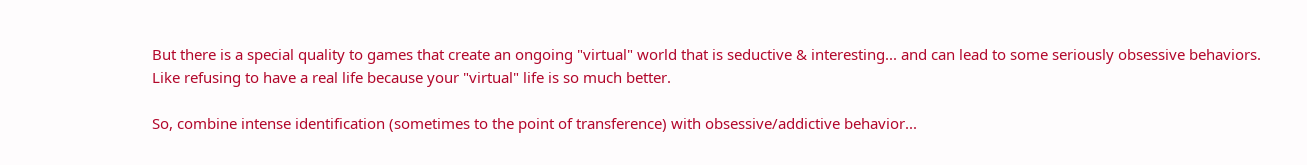But there is a special quality to games that create an ongoing "virtual" world that is seductive & interesting... and can lead to some seriously obsessive behaviors. Like refusing to have a real life because your "virtual" life is so much better.

So, combine intense identification (sometimes to the point of transference) with obsessive/addictive behavior...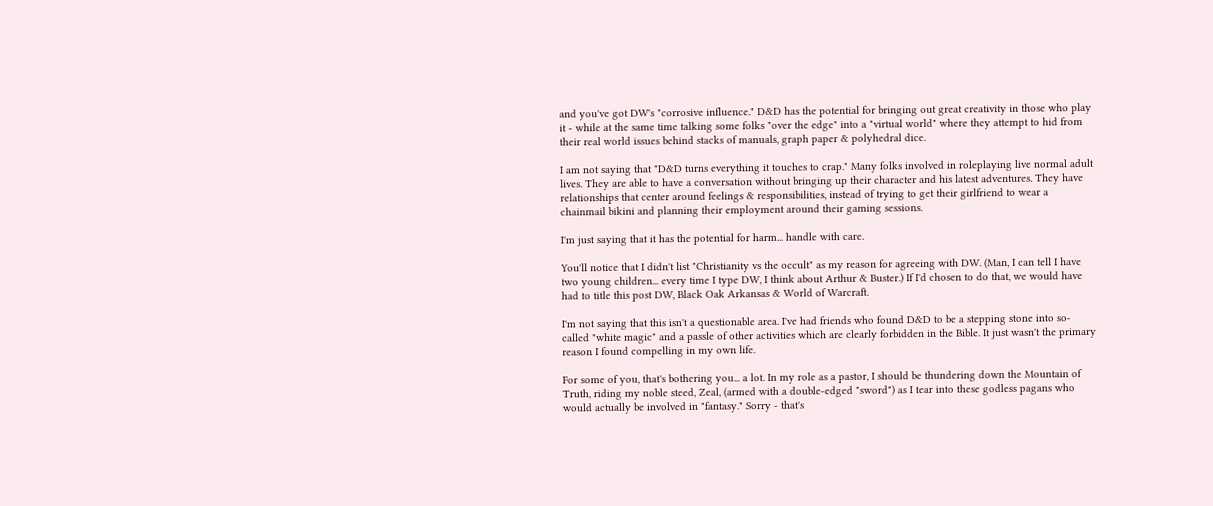and you've got DW's "corrosive influence." D&D has the potential for bringing out great creativity in those who play it - while at the same time talking some folks "over the edge" into a "virtual world" where they attempt to hid from their real world issues behind stacks of manuals, graph paper & polyhedral dice.

I am not saying that "D&D turns everything it touches to crap." Many folks involved in roleplaying live normal adult lives. They are able to have a conversation without bringing up their character and his latest adventures. They have relationships that center around feelings & responsibilities, instead of trying to get their girlfriend to wear a chainmail bikini and planning their employment around their gaming sessions.

I'm just saying that it has the potential for harm... handle with care.

You'll notice that I didn't list "Christianity vs the occult" as my reason for agreeing with DW. (Man, I can tell I have two young children... every time I type DW, I think about Arthur & Buster.) If I'd chosen to do that, we would have had to title this post DW, Black Oak Arkansas & World of Warcraft.

I'm not saying that this isn't a questionable area. I've had friends who found D&D to be a stepping stone into so-called "white magic" and a passle of other activities which are clearly forbidden in the Bible. It just wasn't the primary reason I found compelling in my own life.

For some of you, that's bothering you... a lot. In my role as a pastor, I should be thundering down the Mountain of Truth, riding my noble steed, Zeal, (armed with a double-edged "sword") as I tear into these godless pagans who would actually be involved in "fantasy." Sorry - that's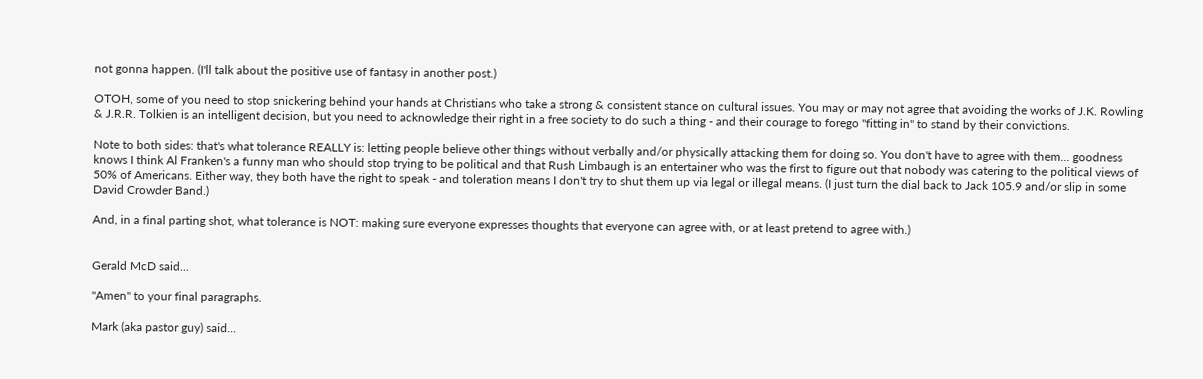not gonna happen. (I'll talk about the positive use of fantasy in another post.)

OTOH, some of you need to stop snickering behind your hands at Christians who take a strong & consistent stance on cultural issues. You may or may not agree that avoiding the works of J.K. Rowling & J.R.R. Tolkien is an intelligent decision, but you need to acknowledge their right in a free society to do such a thing - and their courage to forego "fitting in" to stand by their convictions.

Note to both sides: that's what tolerance REALLY is: letting people believe other things without verbally and/or physically attacking them for doing so. You don't have to agree with them... goodness knows I think Al Franken's a funny man who should stop trying to be political and that Rush Limbaugh is an entertainer who was the first to figure out that nobody was catering to the political views of 50% of Americans. Either way, they both have the right to speak - and toleration means I don't try to shut them up via legal or illegal means. (I just turn the dial back to Jack 105.9 and/or slip in some David Crowder Band.)

And, in a final parting shot, what tolerance is NOT: making sure everyone expresses thoughts that everyone can agree with, or at least pretend to agree with.)


Gerald McD said...

"Amen" to your final paragraphs.

Mark (aka pastor guy) said...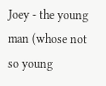Joey - the young man (whose not so young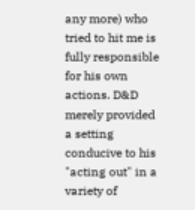any more) who tried to hit me is fully responsible for his own actions. D&D merely provided a setting conducive to his "acting out" in a variety of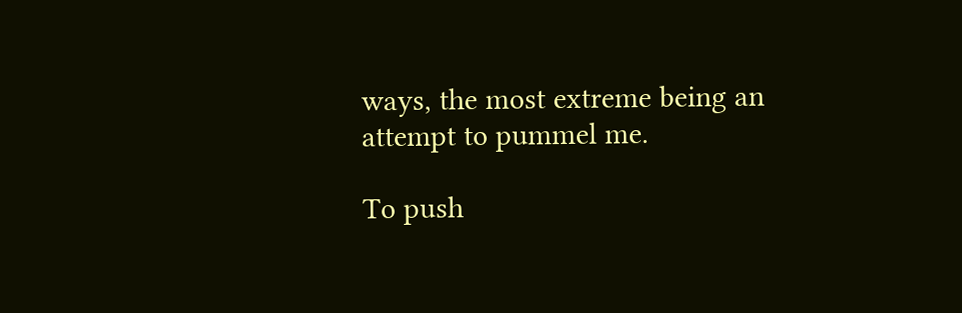ways, the most extreme being an attempt to pummel me.

To push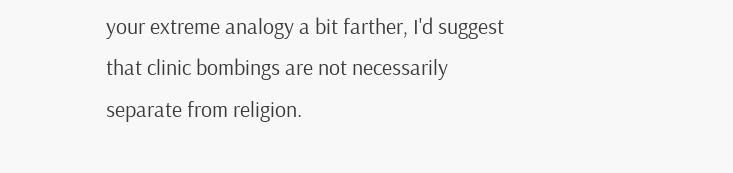your extreme analogy a bit farther, I'd suggest that clinic bombings are not necessarily separate from religion.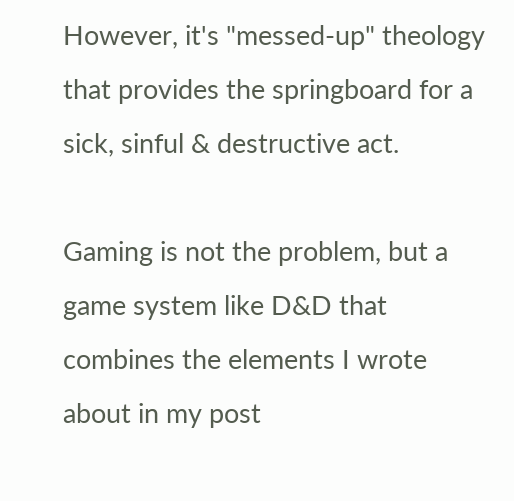However, it's "messed-up" theology that provides the springboard for a sick, sinful & destructive act.

Gaming is not the problem, but a game system like D&D that combines the elements I wrote about in my post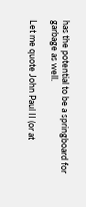has the potential to be a springboard for garbage as well.

Let me quote John Paul II (or at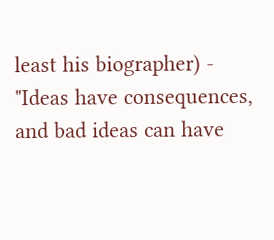least his biographer) - "Ideas have consequences, and bad ideas can have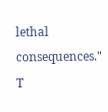lethal consequences." T